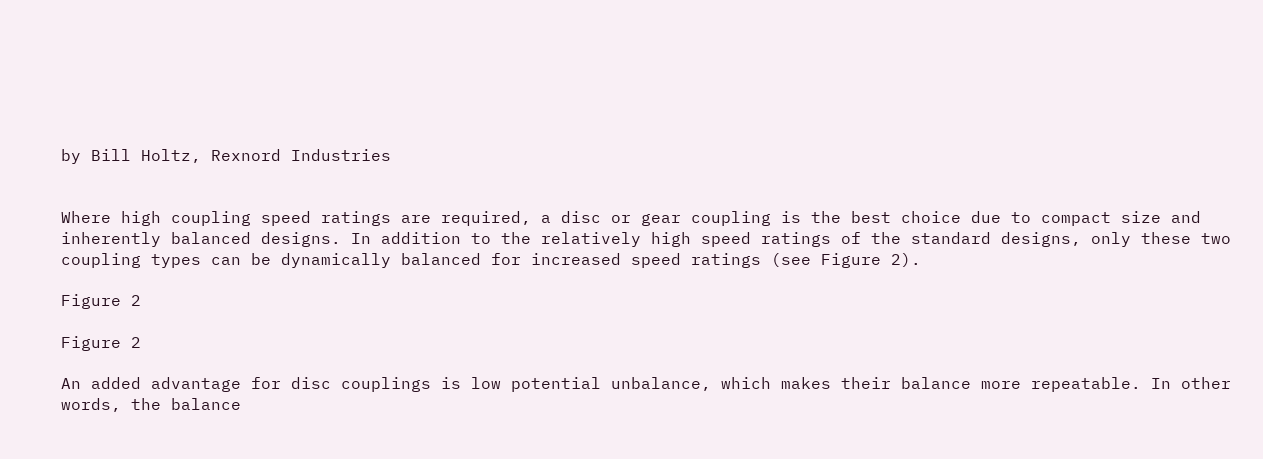by Bill Holtz, Rexnord Industries


Where high coupling speed ratings are required, a disc or gear coupling is the best choice due to compact size and inherently balanced designs. In addition to the relatively high speed ratings of the standard designs, only these two coupling types can be dynamically balanced for increased speed ratings (see Figure 2).

Figure 2

Figure 2

An added advantage for disc couplings is low potential unbalance, which makes their balance more repeatable. In other words, the balance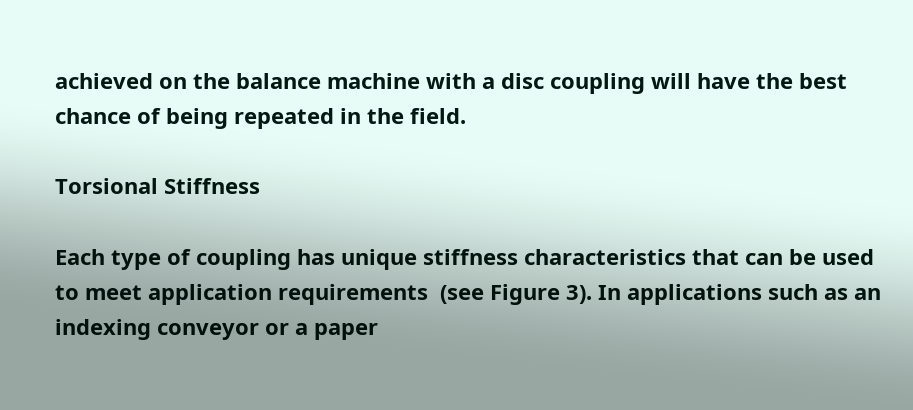achieved on the balance machine with a disc coupling will have the best chance of being repeated in the field.

Torsional Stiffness

Each type of coupling has unique stiffness characteristics that can be used to meet application requirements  (see Figure 3). In applications such as an indexing conveyor or a paper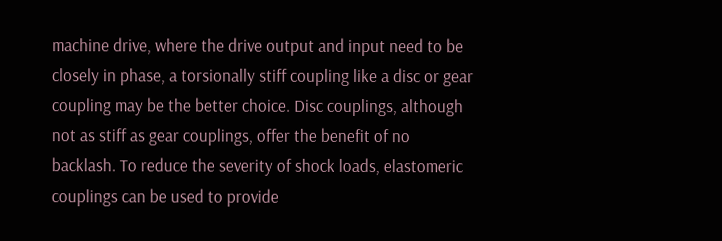machine drive, where the drive output and input need to be closely in phase, a torsionally stiff coupling like a disc or gear coupling may be the better choice. Disc couplings, although not as stiff as gear couplings, offer the benefit of no backlash. To reduce the severity of shock loads, elastomeric couplings can be used to provide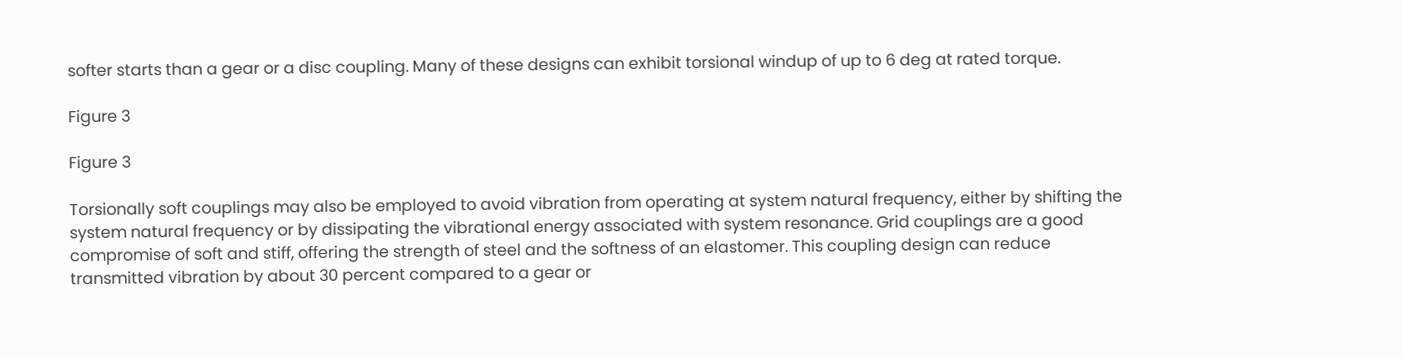softer starts than a gear or a disc coupling. Many of these designs can exhibit torsional windup of up to 6 deg at rated torque.

Figure 3

Figure 3

Torsionally soft couplings may also be employed to avoid vibration from operating at system natural frequency, either by shifting the system natural frequency or by dissipating the vibrational energy associated with system resonance. Grid couplings are a good compromise of soft and stiff, offering the strength of steel and the softness of an elastomer. This coupling design can reduce transmitted vibration by about 30 percent compared to a gear or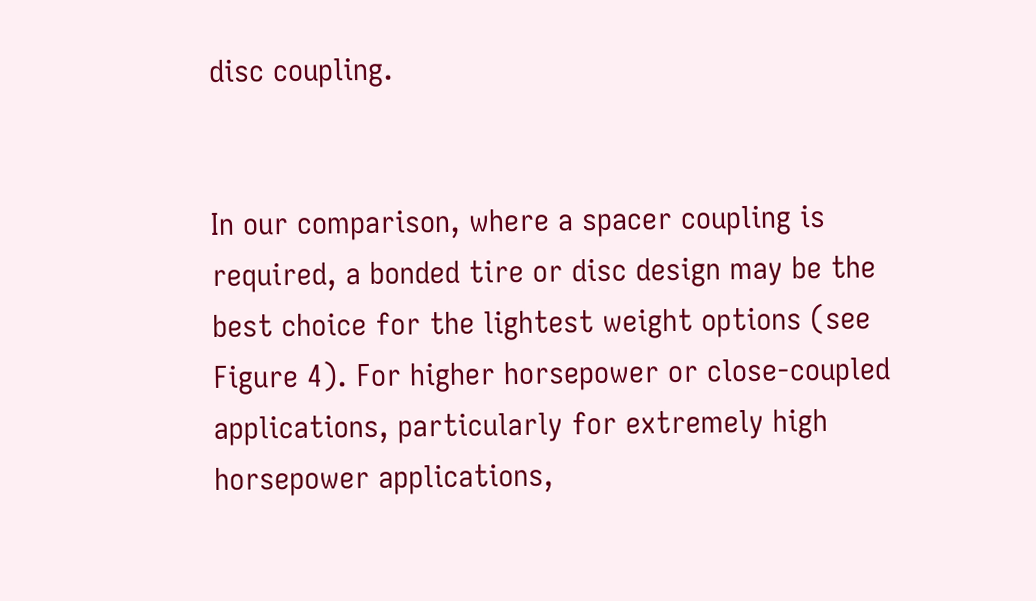disc coupling.


In our comparison, where a spacer coupling is required, a bonded tire or disc design may be the best choice for the lightest weight options (see Figure 4). For higher horsepower or close-coupled applications, particularly for extremely high horsepower applications,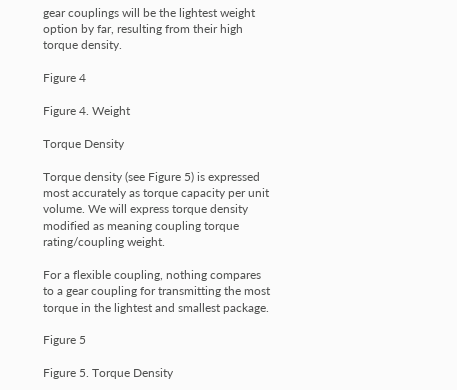gear couplings will be the lightest weight option by far, resulting from their high torque density.

Figure 4

Figure 4. Weight

Torque Density

Torque density (see Figure 5) is expressed most accurately as torque capacity per unit volume. We will express torque density modified as meaning coupling torque rating/coupling weight.

For a flexible coupling, nothing compares to a gear coupling for transmitting the most torque in the lightest and smallest package.

Figure 5

Figure 5. Torque Density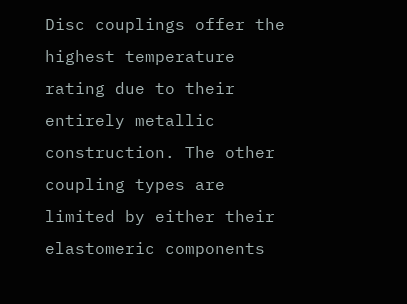Disc couplings offer the highest temperature rating due to their entirely metallic construction. The other coupling types are limited by either their elastomeric components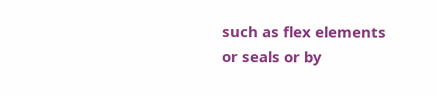such as flex elements or seals or by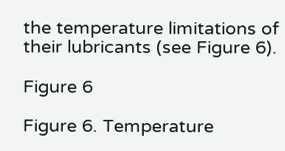the temperature limitations of their lubricants (see Figure 6).

Figure 6

Figure 6. Temperature